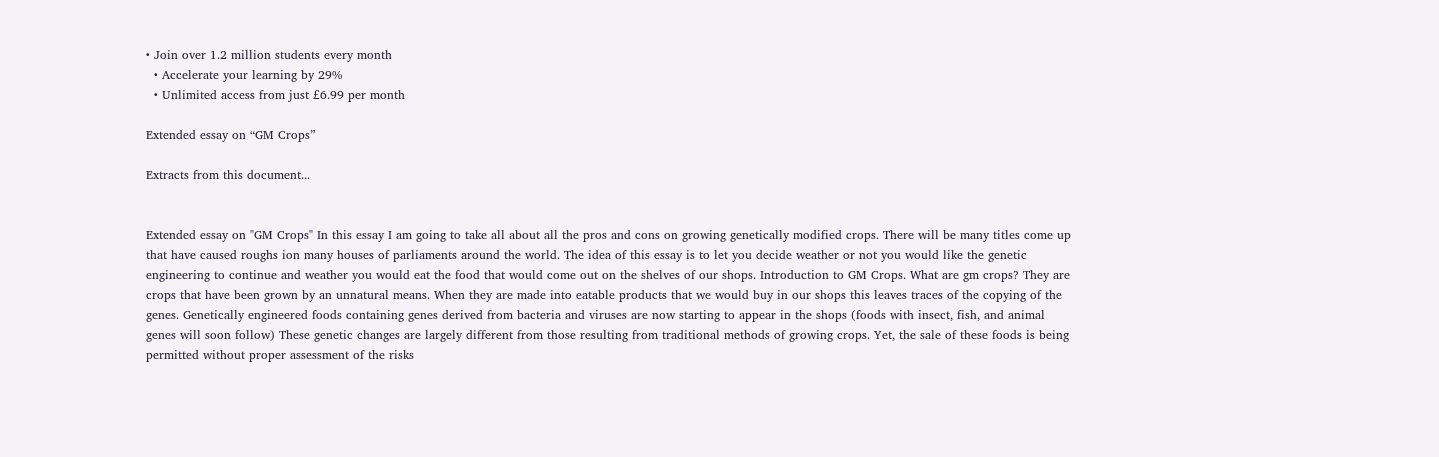• Join over 1.2 million students every month
  • Accelerate your learning by 29%
  • Unlimited access from just £6.99 per month

Extended essay on “GM Crops”

Extracts from this document...


Extended essay on "GM Crops" In this essay I am going to take all about all the pros and cons on growing genetically modified crops. There will be many titles come up that have caused roughs ion many houses of parliaments around the world. The idea of this essay is to let you decide weather or not you would like the genetic engineering to continue and weather you would eat the food that would come out on the shelves of our shops. Introduction to GM Crops. What are gm crops? They are crops that have been grown by an unnatural means. When they are made into eatable products that we would buy in our shops this leaves traces of the copying of the genes. Genetically engineered foods containing genes derived from bacteria and viruses are now starting to appear in the shops (foods with insect, fish, and animal genes will soon follow) These genetic changes are largely different from those resulting from traditional methods of growing crops. Yet, the sale of these foods is being permitted without proper assessment of the risks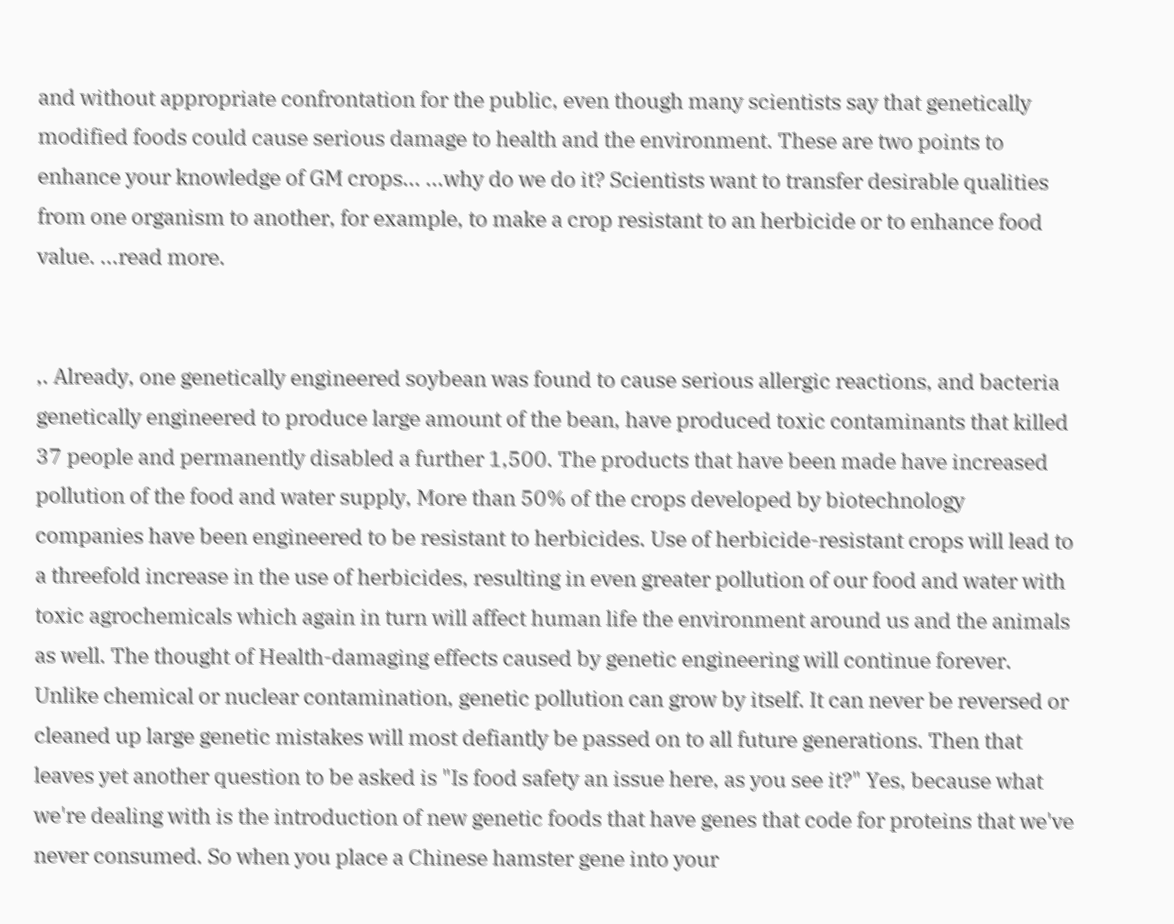and without appropriate confrontation for the public, even though many scientists say that genetically modified foods could cause serious damage to health and the environment. These are two points to enhance your knowledge of GM crops... ...why do we do it? Scientists want to transfer desirable qualities from one organism to another, for example, to make a crop resistant to an herbicide or to enhance food value. ...read more.


,. Already, one genetically engineered soybean was found to cause serious allergic reactions, and bacteria genetically engineered to produce large amount of the bean, have produced toxic contaminants that killed 37 people and permanently disabled a further 1,500. The products that have been made have increased pollution of the food and water supply, More than 50% of the crops developed by biotechnology companies have been engineered to be resistant to herbicides. Use of herbicide-resistant crops will lead to a threefold increase in the use of herbicides, resulting in even greater pollution of our food and water with toxic agrochemicals which again in turn will affect human life the environment around us and the animals as well. The thought of Health-damaging effects caused by genetic engineering will continue forever. Unlike chemical or nuclear contamination, genetic pollution can grow by itself. It can never be reversed or cleaned up large genetic mistakes will most defiantly be passed on to all future generations. Then that leaves yet another question to be asked is "Is food safety an issue here, as you see it?" Yes, because what we're dealing with is the introduction of new genetic foods that have genes that code for proteins that we've never consumed. So when you place a Chinese hamster gene into your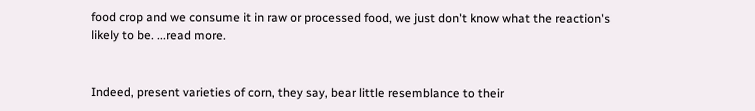food crop and we consume it in raw or processed food, we just don't know what the reaction's likely to be. ...read more.


Indeed, present varieties of corn, they say, bear little resemblance to their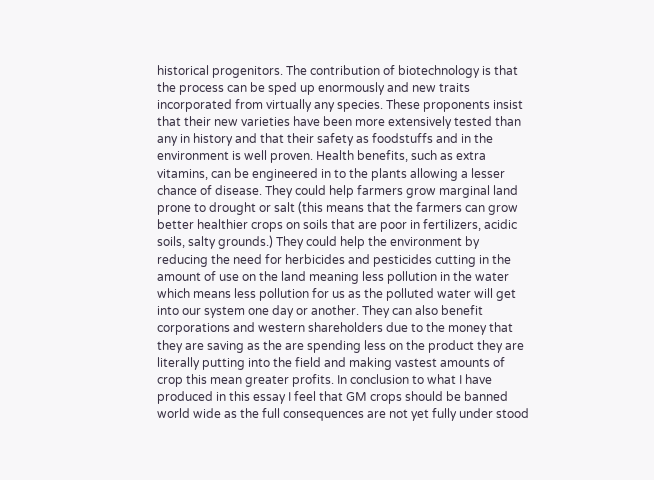historical progenitors. The contribution of biotechnology is that the process can be sped up enormously and new traits incorporated from virtually any species. These proponents insist that their new varieties have been more extensively tested than any in history and that their safety as foodstuffs and in the environment is well proven. Health benefits, such as extra vitamins, can be engineered in to the plants allowing a lesser chance of disease. They could help farmers grow marginal land prone to drought or salt (this means that the farmers can grow better healthier crops on soils that are poor in fertilizers, acidic soils, salty grounds.) They could help the environment by reducing the need for herbicides and pesticides cutting in the amount of use on the land meaning less pollution in the water which means less pollution for us as the polluted water will get into our system one day or another. They can also benefit corporations and western shareholders due to the money that they are saving as the are spending less on the product they are literally putting into the field and making vastest amounts of crop this mean greater profits. In conclusion to what I have produced in this essay I feel that GM crops should be banned world wide as the full consequences are not yet fully under stood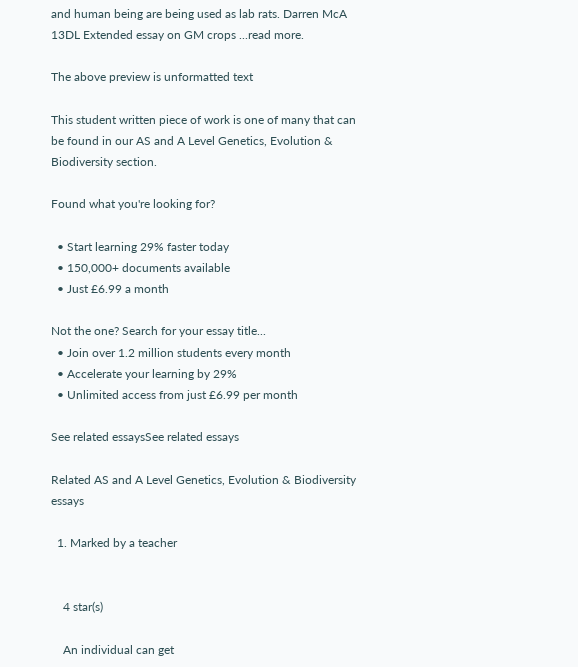and human being are being used as lab rats. Darren McA 13DL Extended essay on GM crops ...read more.

The above preview is unformatted text

This student written piece of work is one of many that can be found in our AS and A Level Genetics, Evolution & Biodiversity section.

Found what you're looking for?

  • Start learning 29% faster today
  • 150,000+ documents available
  • Just £6.99 a month

Not the one? Search for your essay title...
  • Join over 1.2 million students every month
  • Accelerate your learning by 29%
  • Unlimited access from just £6.99 per month

See related essaysSee related essays

Related AS and A Level Genetics, Evolution & Biodiversity essays

  1. Marked by a teacher


    4 star(s)

    An individual can get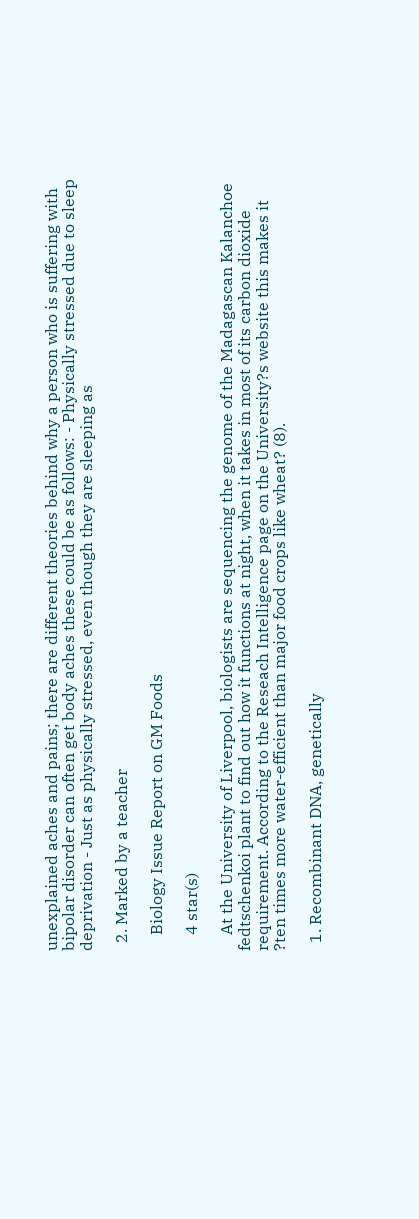unexplained aches and pains; there are different theories behind why a person who is suffering with bipolar disorder can often get body aches these could be as follows: - Physically stressed due to sleep deprivation - Just as physically stressed, even though they are sleeping as

  2. Marked by a teacher

    Biology Issue Report on GM Foods

    4 star(s)

    At the University of Liverpool, biologists are sequencing the genome of the Madagascan Kalanchoe fedtschenkoi plant to find out how it functions at night, when it takes in most of its carbon dioxide requirement. According to the Reseach Intelligence page on the University?s website this makes it ?ten times more water-efficient than major food crops like wheat? (8).

  1. Recombinant DNA, genetically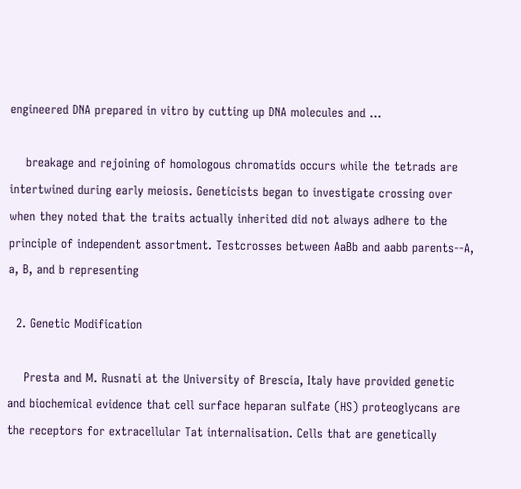engineered DNA prepared in vitro by cutting up DNA molecules and ...

    breakage and rejoining of homologous chromatids occurs while the tetrads are intertwined during early meiosis. Geneticists began to investigate crossing over when they noted that the traits actually inherited did not always adhere to the principle of independent assortment. Testcrosses between AaBb and aabb parents--A, a, B, and b representing

  2. Genetic Modification

    Presta and M. Rusnati at the University of Brescia, Italy have provided genetic and biochemical evidence that cell surface heparan sulfate (HS) proteoglycans are the receptors for extracellular Tat internalisation. Cells that are genetically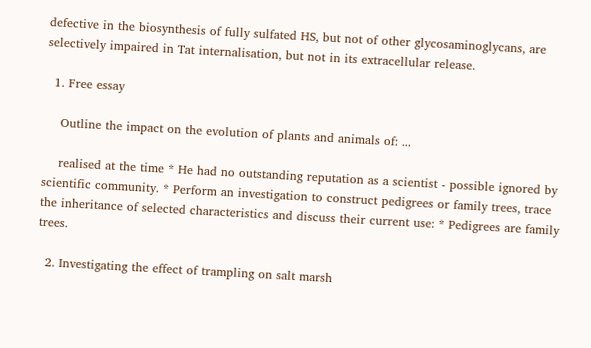defective in the biosynthesis of fully sulfated HS, but not of other glycosaminoglycans, are selectively impaired in Tat internalisation, but not in its extracellular release.

  1. Free essay

    Outline the impact on the evolution of plants and animals of: ...

    realised at the time * He had no outstanding reputation as a scientist - possible ignored by scientific community. * Perform an investigation to construct pedigrees or family trees, trace the inheritance of selected characteristics and discuss their current use: * Pedigrees are family trees.

  2. Investigating the effect of trampling on salt marsh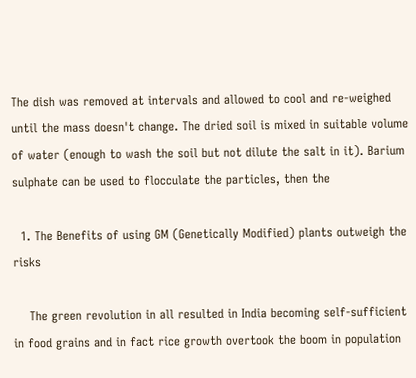The dish was removed at intervals and allowed to cool and re-weighed until the mass doesn't change. The dried soil is mixed in suitable volume of water (enough to wash the soil but not dilute the salt in it). Barium sulphate can be used to flocculate the particles, then the

  1. The Benefits of using GM (Genetically Modified) plants outweigh the risks

    The green revolution in all resulted in India becoming self-sufficient in food grains and in fact rice growth overtook the boom in population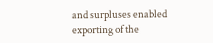and surpluses enabled exporting of the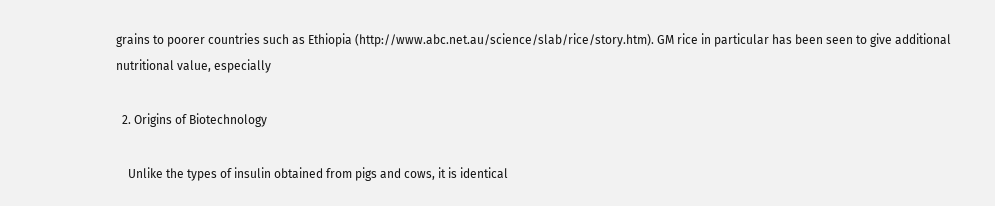grains to poorer countries such as Ethiopia (http://www.abc.net.au/science/slab/rice/story.htm). GM rice in particular has been seen to give additional nutritional value, especially

  2. Origins of Biotechnology

    Unlike the types of insulin obtained from pigs and cows, it is identical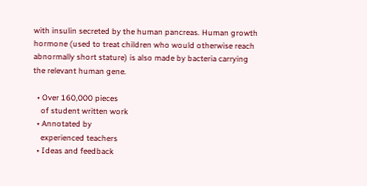with insulin secreted by the human pancreas. Human growth hormone (used to treat children who would otherwise reach abnormally short stature) is also made by bacteria carrying the relevant human gene.

  • Over 160,000 pieces
    of student written work
  • Annotated by
    experienced teachers
  • Ideas and feedback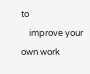to
    improve your own work